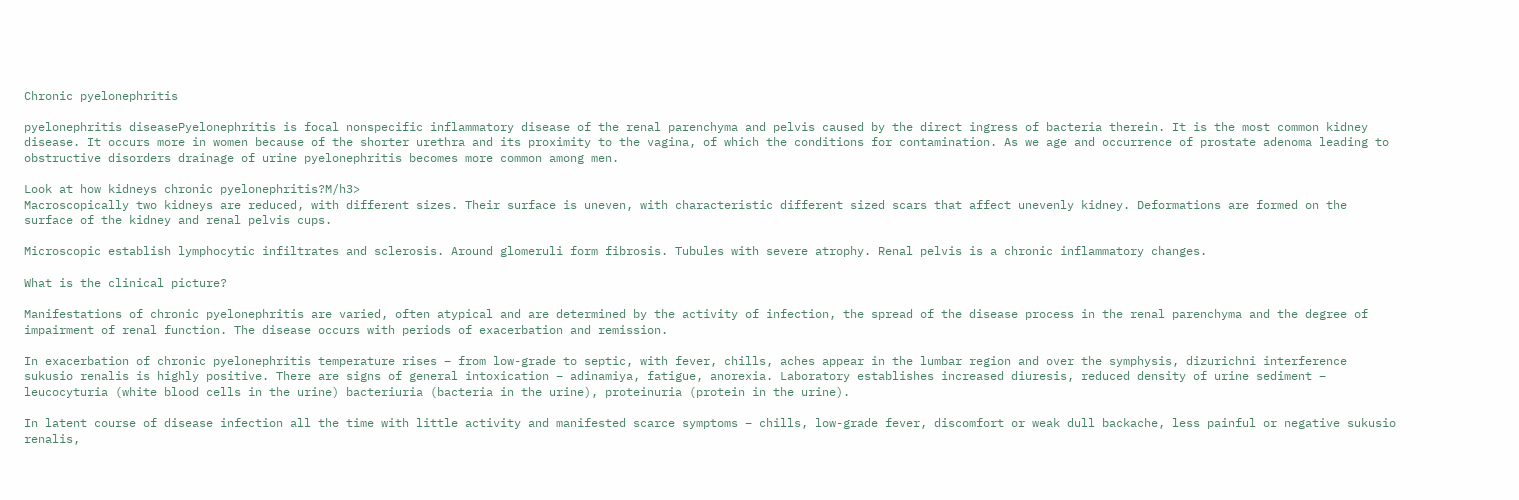Chronic pyelonephritis

pyelonephritis diseasePyelonephritis is focal nonspecific inflammatory disease of the renal parenchyma and pelvis caused by the direct ingress of bacteria therein. It is the most common kidney disease. It occurs more in women because of the shorter urethra and its proximity to the vagina, of which the conditions for contamination. As we age and occurrence of prostate adenoma leading to obstructive disorders drainage of urine pyelonephritis becomes more common among men.

Look at how kidneys chronic pyelonephritis?M/h3>
Macroscopically two kidneys are reduced, with different sizes. Their surface is uneven, with characteristic different sized scars that affect unevenly kidney. Deformations are formed on the surface of the kidney and renal pelvis cups.

Microscopic establish lymphocytic infiltrates and sclerosis. Around glomeruli form fibrosis. Tubules with severe atrophy. Renal pelvis is a chronic inflammatory changes.

What is the clinical picture?

Manifestations of chronic pyelonephritis are varied, often atypical and are determined by the activity of infection, the spread of the disease process in the renal parenchyma and the degree of impairment of renal function. The disease occurs with periods of exacerbation and remission.

In exacerbation of chronic pyelonephritis temperature rises – from low-grade to septic, with fever, chills, aches appear in the lumbar region and over the symphysis, dizurichni interference sukusio renalis is highly positive. There are signs of general intoxication – adinamiya, fatigue, anorexia. Laboratory establishes increased diuresis, reduced density of urine sediment – leucocyturia (white blood cells in the urine) bacteriuria (bacteria in the urine), proteinuria (protein in the urine).

In latent course of disease infection all the time with little activity and manifested scarce symptoms – chills, low-grade fever, discomfort or weak dull backache, less painful or negative sukusio renalis,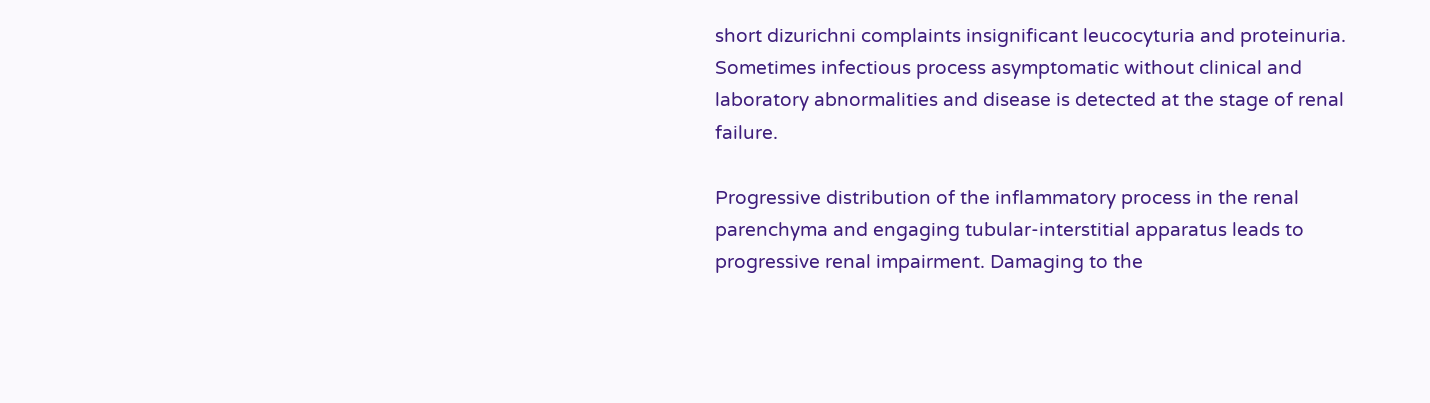short dizurichni complaints insignificant leucocyturia and proteinuria. Sometimes infectious process asymptomatic without clinical and laboratory abnormalities and disease is detected at the stage of renal failure.

Progressive distribution of the inflammatory process in the renal parenchyma and engaging tubular-interstitial apparatus leads to progressive renal impairment. Damaging to the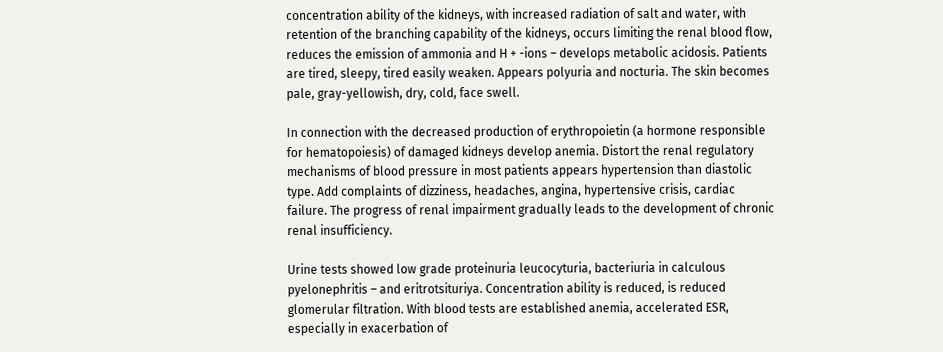concentration ability of the kidneys, with increased radiation of salt and water, with retention of the branching capability of the kidneys, occurs limiting the renal blood flow, reduces the emission of ammonia and H + -ions – develops metabolic acidosis. Patients are tired, sleepy, tired easily weaken. Appears polyuria and nocturia. The skin becomes pale, gray-yellowish, dry, cold, face swell.

In connection with the decreased production of erythropoietin (a hormone responsible for hematopoiesis) of damaged kidneys develop anemia. Distort the renal regulatory mechanisms of blood pressure in most patients appears hypertension than diastolic type. Add complaints of dizziness, headaches, angina, hypertensive crisis, cardiac failure. The progress of renal impairment gradually leads to the development of chronic renal insufficiency.

Urine tests showed low grade proteinuria leucocyturia, bacteriuria in calculous pyelonephritis – and eritrotsituriya. Concentration ability is reduced, is reduced glomerular filtration. With blood tests are established anemia, accelerated ESR, especially in exacerbation of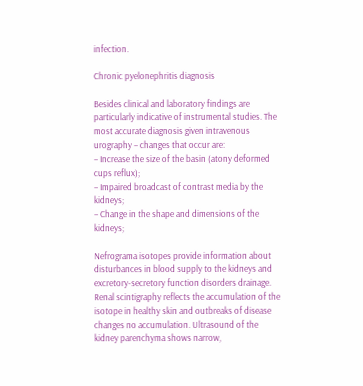infection.

Chronic pyelonephritis diagnosis

Besides clinical and laboratory findings are particularly indicative of instrumental studies. The most accurate diagnosis given intravenous urography – changes that occur are:
– Increase the size of the basin (atony deformed cups reflux);
– Impaired broadcast of contrast media by the kidneys;
– Change in the shape and dimensions of the kidneys;

Nefrograma isotopes provide information about disturbances in blood supply to the kidneys and excretory-secretory function disorders drainage. Renal scintigraphy reflects the accumulation of the isotope in healthy skin and outbreaks of disease changes no accumulation. Ultrasound of the kidney parenchyma shows narrow,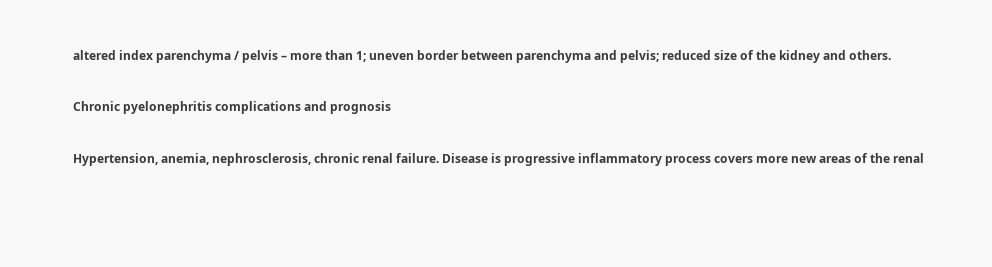altered index parenchyma / pelvis – more than 1; uneven border between parenchyma and pelvis; reduced size of the kidney and others.

Chronic pyelonephritis complications and prognosis

Hypertension, anemia, nephrosclerosis, chronic renal failure. Disease is progressive inflammatory process covers more new areas of the renal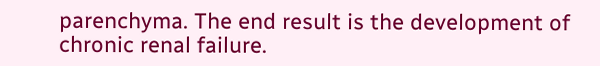parenchyma. The end result is the development of chronic renal failure.